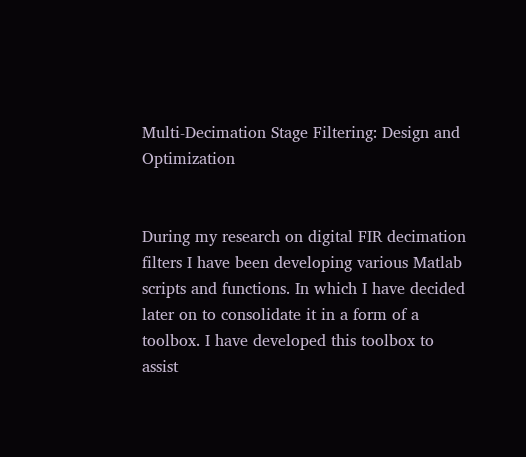Multi-Decimation Stage Filtering: Design and Optimization


During my research on digital FIR decimation filters I have been developing various Matlab scripts and functions. In which I have decided later on to consolidate it in a form of a toolbox. I have developed this toolbox to assist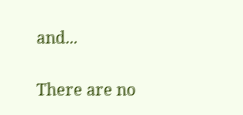and...


There are no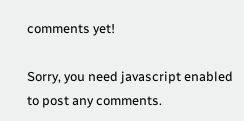comments yet!

Sorry, you need javascript enabled to post any comments.